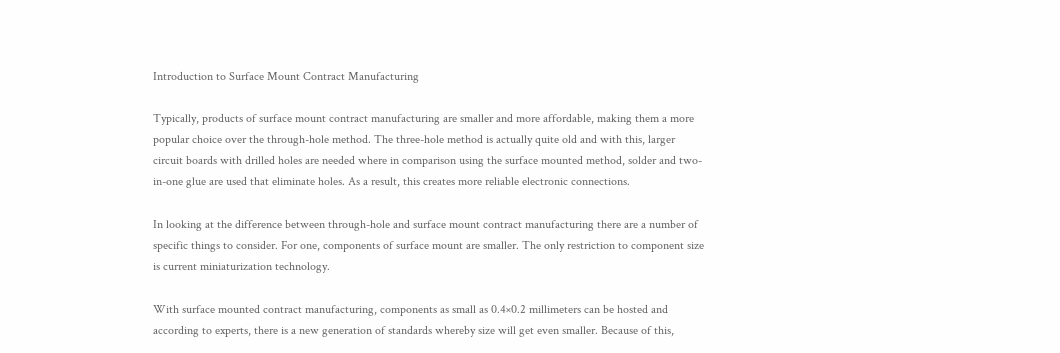Introduction to Surface Mount Contract Manufacturing

Typically, products of surface mount contract manufacturing are smaller and more affordable, making them a more popular choice over the through-hole method. The three-hole method is actually quite old and with this, larger circuit boards with drilled holes are needed where in comparison using the surface mounted method, solder and two-in-one glue are used that eliminate holes. As a result, this creates more reliable electronic connections.

In looking at the difference between through-hole and surface mount contract manufacturing there are a number of specific things to consider. For one, components of surface mount are smaller. The only restriction to component size is current miniaturization technology.

With surface mounted contract manufacturing, components as small as 0.4×0.2 millimeters can be hosted and according to experts, there is a new generation of standards whereby size will get even smaller. Because of this,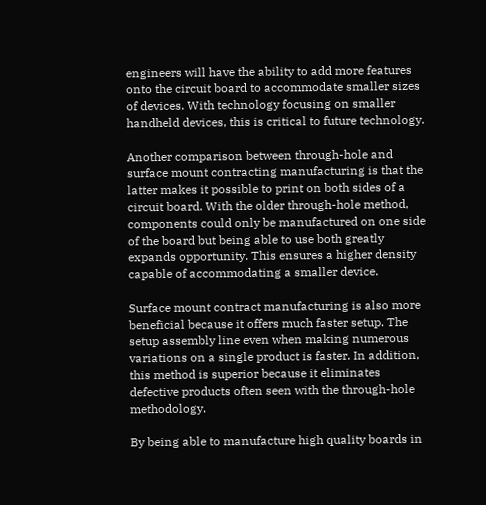engineers will have the ability to add more features onto the circuit board to accommodate smaller sizes of devices. With technology focusing on smaller handheld devices, this is critical to future technology.

Another comparison between through-hole and surface mount contracting manufacturing is that the latter makes it possible to print on both sides of a circuit board. With the older through-hole method, components could only be manufactured on one side of the board but being able to use both greatly expands opportunity. This ensures a higher density capable of accommodating a smaller device.

Surface mount contract manufacturing is also more beneficial because it offers much faster setup. The setup assembly line even when making numerous variations on a single product is faster. In addition, this method is superior because it eliminates defective products often seen with the through-hole methodology.

By being able to manufacture high quality boards in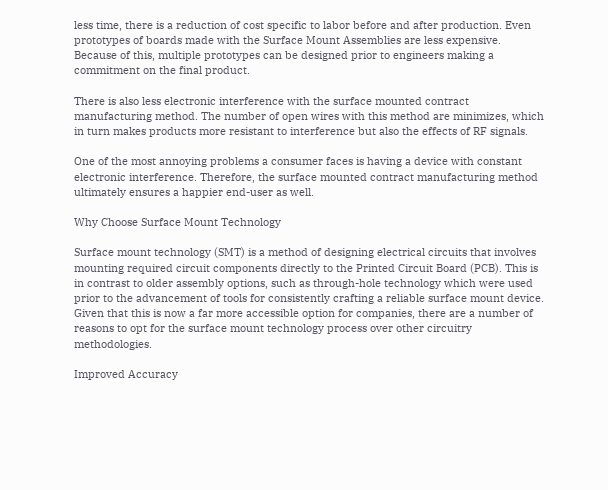less time, there is a reduction of cost specific to labor before and after production. Even prototypes of boards made with the Surface Mount Assemblies are less expensive. Because of this, multiple prototypes can be designed prior to engineers making a commitment on the final product.

There is also less electronic interference with the surface mounted contract manufacturing method. The number of open wires with this method are minimizes, which in turn makes products more resistant to interference but also the effects of RF signals.

One of the most annoying problems a consumer faces is having a device with constant electronic interference. Therefore, the surface mounted contract manufacturing method ultimately ensures a happier end-user as well.

Why Choose Surface Mount Technology

Surface mount technology (SMT) is a method of designing electrical circuits that involves mounting required circuit components directly to the Printed Circuit Board (PCB). This is in contrast to older assembly options, such as through-hole technology which were used prior to the advancement of tools for consistently crafting a reliable surface mount device. Given that this is now a far more accessible option for companies, there are a number of reasons to opt for the surface mount technology process over other circuitry methodologies.

Improved Accuracy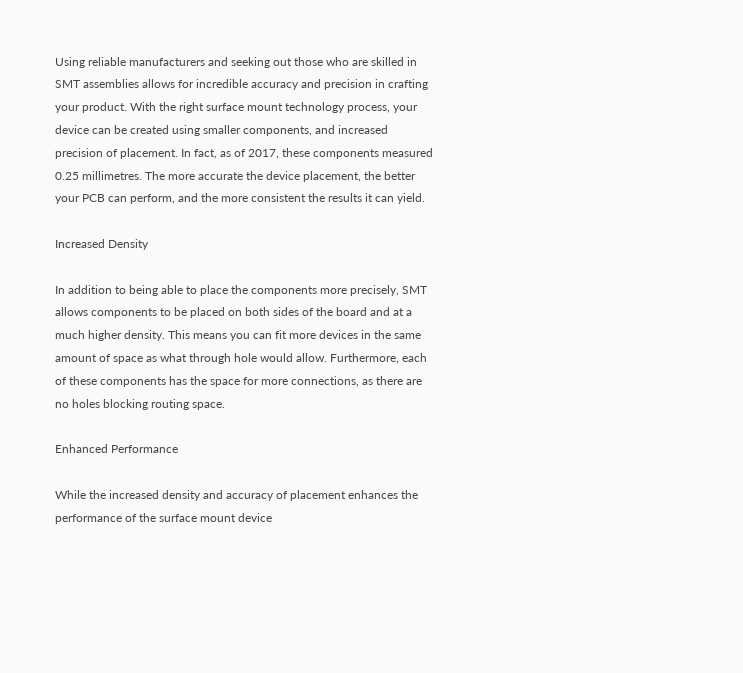Using reliable manufacturers and seeking out those who are skilled in SMT assemblies allows for incredible accuracy and precision in crafting your product. With the right surface mount technology process, your device can be created using smaller components, and increased precision of placement. In fact, as of 2017, these components measured 0.25 millimetres. The more accurate the device placement, the better your PCB can perform, and the more consistent the results it can yield.

Increased Density

In addition to being able to place the components more precisely, SMT allows components to be placed on both sides of the board and at a much higher density. This means you can fit more devices in the same amount of space as what through hole would allow. Furthermore, each of these components has the space for more connections, as there are no holes blocking routing space.

Enhanced Performance

While the increased density and accuracy of placement enhances the performance of the surface mount device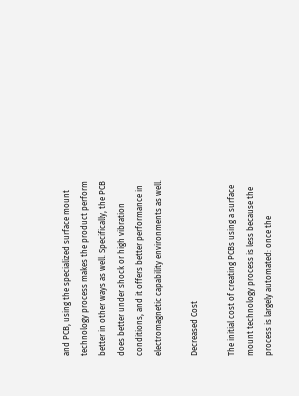and PCB, using the specialized surface mount technology process makes the product perform better in other ways as well. Specifically, the PCB does better under shock or high vibration conditions, and it offers better performance in electromagnetic capability environments as well.

Decreased Cost

The initial cost of creating PCBs using a surface mount technology process is less because the process is largely automated: once the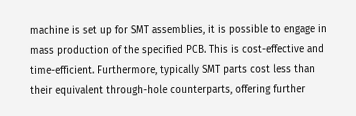machine is set up for SMT assemblies, it is possible to engage in mass production of the specified PCB. This is cost-effective and time-efficient. Furthermore, typically SMT parts cost less than their equivalent through-hole counterparts, offering further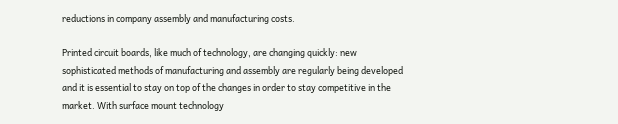reductions in company assembly and manufacturing costs.

Printed circuit boards, like much of technology, are changing quickly: new sophisticated methods of manufacturing and assembly are regularly being developed and it is essential to stay on top of the changes in order to stay competitive in the market. With surface mount technology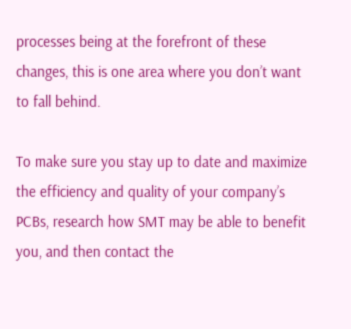processes being at the forefront of these changes, this is one area where you don’t want to fall behind.

To make sure you stay up to date and maximize the efficiency and quality of your company’s PCBs, research how SMT may be able to benefit you, and then contact the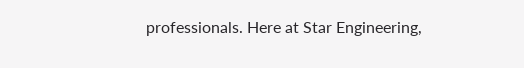professionals. Here at Star Engineering,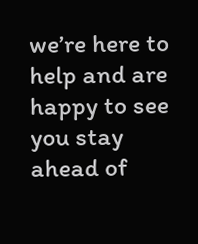we’re here to help and are happy to see you stay ahead of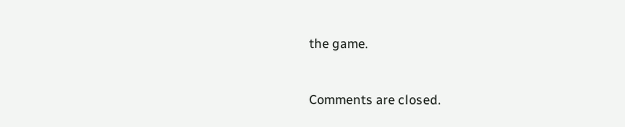the game.


Comments are closed.